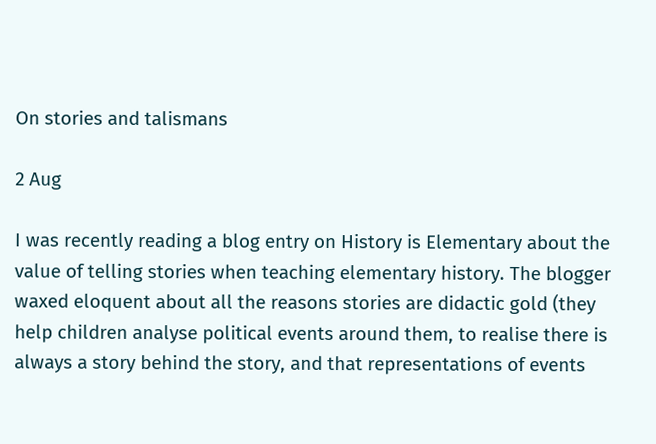On stories and talismans

2 Aug

I was recently reading a blog entry on History is Elementary about the value of telling stories when teaching elementary history. The blogger waxed eloquent about all the reasons stories are didactic gold (they help children analyse political events around them, to realise there is always a story behind the story, and that representations of events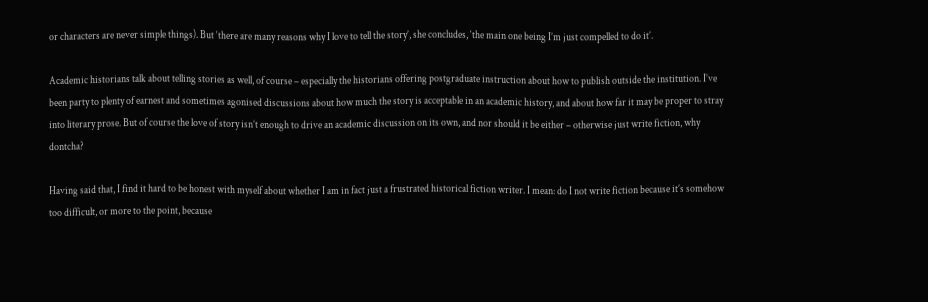or characters are never simple things). But ‘there are many reasons why I love to tell the story’, she concludes, ‘the main one being I’m just compelled to do it’.

Academic historians talk about telling stories as well, of course – especially the historians offering postgraduate instruction about how to publish outside the institution. I’ve been party to plenty of earnest and sometimes agonised discussions about how much the story is acceptable in an academic history, and about how far it may be proper to stray into literary prose. But of course the love of story isn’t enough to drive an academic discussion on its own, and nor should it be either – otherwise just write fiction, why dontcha?

Having said that, I find it hard to be honest with myself about whether I am in fact just a frustrated historical fiction writer. I mean: do I not write fiction because it’s somehow too difficult, or more to the point, because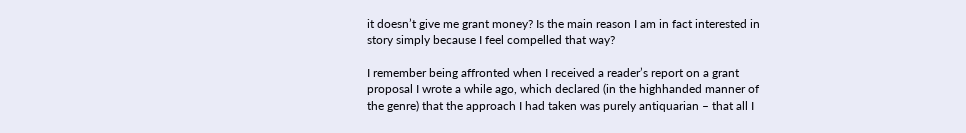it doesn’t give me grant money? Is the main reason I am in fact interested in story simply because I feel compelled that way?

I remember being affronted when I received a reader’s report on a grant proposal I wrote a while ago, which declared (in the highhanded manner of the genre) that the approach I had taken was purely antiquarian – that all I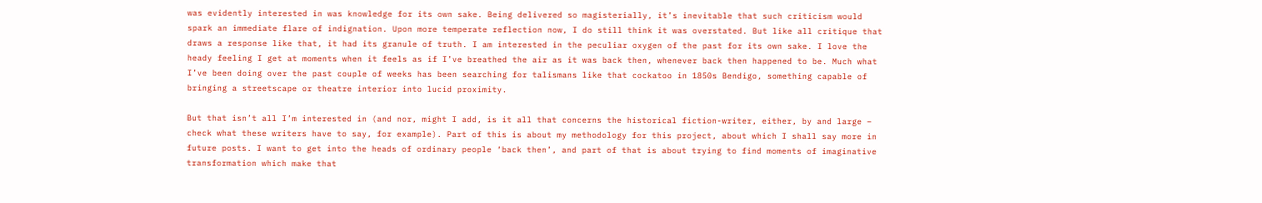was evidently interested in was knowledge for its own sake. Being delivered so magisterially, it’s inevitable that such criticism would spark an immediate flare of indignation. Upon more temperate reflection now, I do still think it was overstated. But like all critique that draws a response like that, it had its granule of truth. I am interested in the peculiar oxygen of the past for its own sake. I love the heady feeling I get at moments when it feels as if I’ve breathed the air as it was back then, whenever back then happened to be. Much what I’ve been doing over the past couple of weeks has been searching for talismans like that cockatoo in 1850s Bendigo, something capable of bringing a streetscape or theatre interior into lucid proximity.

But that isn’t all I’m interested in (and nor, might I add, is it all that concerns the historical fiction-writer, either, by and large – check what these writers have to say, for example). Part of this is about my methodology for this project, about which I shall say more in future posts. I want to get into the heads of ordinary people ‘back then’, and part of that is about trying to find moments of imaginative transformation which make that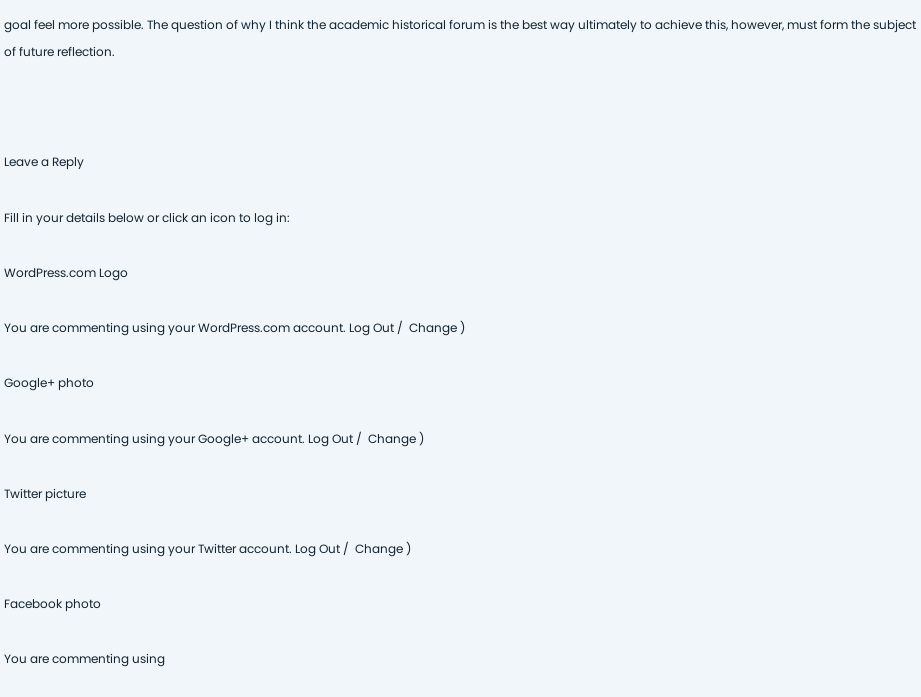goal feel more possible. The question of why I think the academic historical forum is the best way ultimately to achieve this, however, must form the subject of future reflection.



Leave a Reply

Fill in your details below or click an icon to log in:

WordPress.com Logo

You are commenting using your WordPress.com account. Log Out /  Change )

Google+ photo

You are commenting using your Google+ account. Log Out /  Change )

Twitter picture

You are commenting using your Twitter account. Log Out /  Change )

Facebook photo

You are commenting using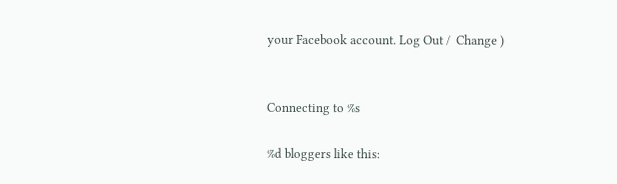your Facebook account. Log Out /  Change )


Connecting to %s

%d bloggers like this: